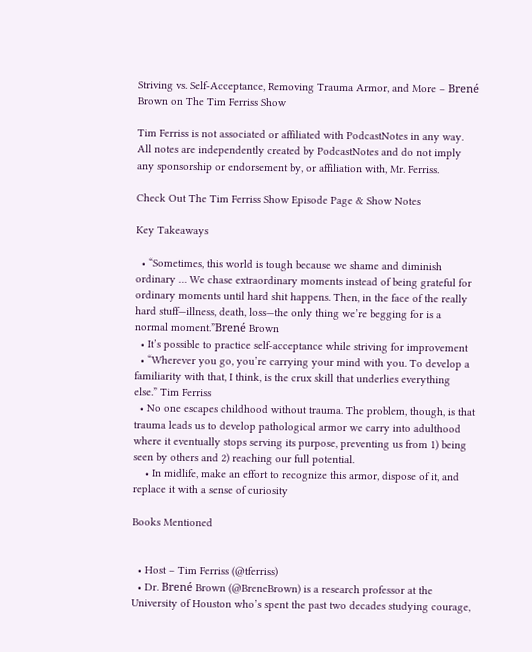Striving vs. Self-Acceptance, Removing Trauma Armor, and More – Brené Brown on The Tim Ferriss Show

Tim Ferriss is not associated or affiliated with PodcastNotes in any way. All notes are independently created by PodcastNotes and do not imply any sponsorship or endorsement by, or affiliation with, Mr. Ferriss.

Check Out The Tim Ferriss Show Episode Page & Show Notes

Key Takeaways

  • “Sometimes, this world is tough because we shame and diminish ordinary … We chase extraordinary moments instead of being grateful for ordinary moments until hard shit happens. Then, in the face of the really hard stuff—illness, death, loss—the only thing we’re begging for is a normal moment.”Brené Brown
  • It’s possible to practice self-acceptance while striving for improvement
  • “Wherever you go, you’re carrying your mind with you. To develop a familiarity with that, I think, is the crux skill that underlies everything else.” Tim Ferriss
  • No one escapes childhood without trauma. The problem, though, is that trauma leads us to develop pathological armor we carry into adulthood where it eventually stops serving its purpose, preventing us from 1) being seen by others and 2) reaching our full potential.
    • In midlife, make an effort to recognize this armor, dispose of it, and replace it with a sense of curiosity

Books Mentioned


  • Host – Tim Ferriss (@tferriss)
  • Dr. Brené Brown (@BreneBrown) is a research professor at the University of Houston who’s spent the past two decades studying courage,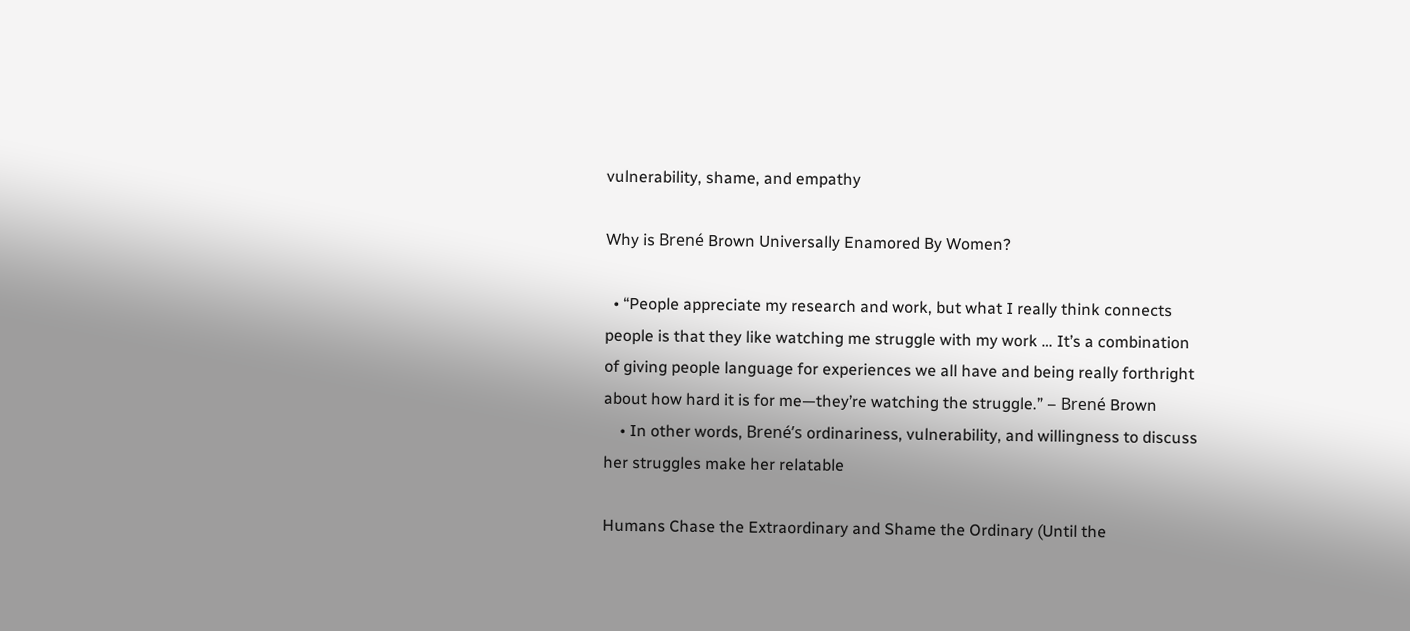vulnerability, shame, and empathy

Why is Brené Brown Universally Enamored By Women?

  • “People appreciate my research and work, but what I really think connects people is that they like watching me struggle with my work … It’s a combination of giving people language for experiences we all have and being really forthright about how hard it is for me—they’re watching the struggle.” – Brené Brown
    • In other words, Brené’s ordinariness, vulnerability, and willingness to discuss her struggles make her relatable

Humans Chase the Extraordinary and Shame the Ordinary (Until the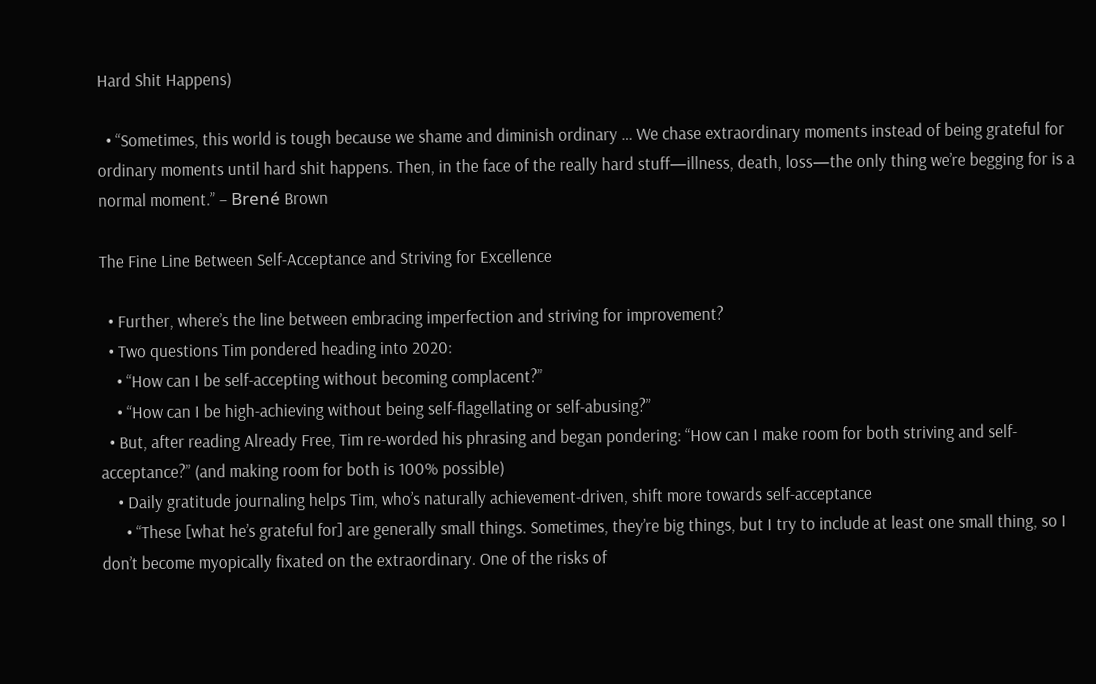Hard Shit Happens)

  • “Sometimes, this world is tough because we shame and diminish ordinary … We chase extraordinary moments instead of being grateful for ordinary moments until hard shit happens. Then, in the face of the really hard stuff—illness, death, loss—the only thing we’re begging for is a normal moment.” – Brené Brown

The Fine Line Between Self-Acceptance and Striving for Excellence

  • Further, where’s the line between embracing imperfection and striving for improvement?
  • Two questions Tim pondered heading into 2020:
    • “How can I be self-accepting without becoming complacent?”
    • “How can I be high-achieving without being self-flagellating or self-abusing?”
  • But, after reading Already Free, Tim re-worded his phrasing and began pondering: “How can I make room for both striving and self-acceptance?” (and making room for both is 100% possible)
    • Daily gratitude journaling helps Tim, who’s naturally achievement-driven, shift more towards self-acceptance
      • “These [what he’s grateful for] are generally small things. Sometimes, they’re big things, but I try to include at least one small thing, so I don’t become myopically fixated on the extraordinary. One of the risks of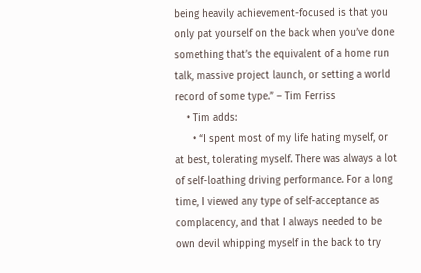being heavily achievement-focused is that you only pat yourself on the back when you’ve done something that’s the equivalent of a home run talk, massive project launch, or setting a world record of some type.” – Tim Ferriss
    • Tim adds:
      • “I spent most of my life hating myself, or at best, tolerating myself. There was always a lot of self-loathing driving performance. For a long time, I viewed any type of self-acceptance as complacency, and that I always needed to be own devil whipping myself in the back to try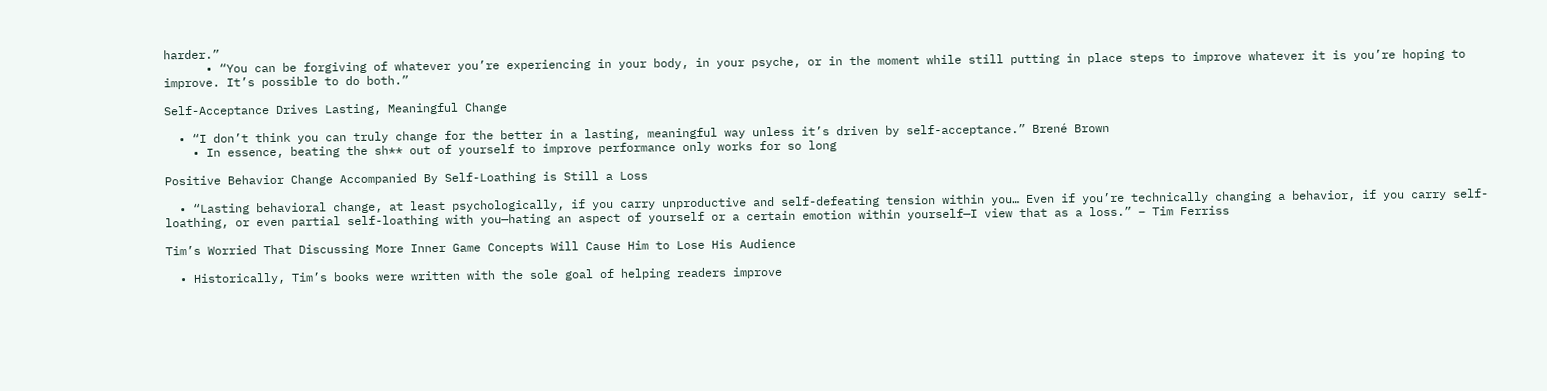harder.”
      • “You can be forgiving of whatever you’re experiencing in your body, in your psyche, or in the moment while still putting in place steps to improve whatever it is you’re hoping to improve. It’s possible to do both.”

Self-Acceptance Drives Lasting, Meaningful Change

  • “I don’t think you can truly change for the better in a lasting, meaningful way unless it’s driven by self-acceptance.” Brené Brown
    • In essence, beating the sh** out of yourself to improve performance only works for so long

Positive Behavior Change Accompanied By Self-Loathing is Still a Loss

  • “Lasting behavioral change, at least psychologically, if you carry unproductive and self-defeating tension within you… Even if you’re technically changing a behavior, if you carry self-loathing, or even partial self-loathing with you—hating an aspect of yourself or a certain emotion within yourself—I view that as a loss.” – Tim Ferriss

Tim’s Worried That Discussing More Inner Game Concepts Will Cause Him to Lose His Audience

  • Historically, Tim’s books were written with the sole goal of helping readers improve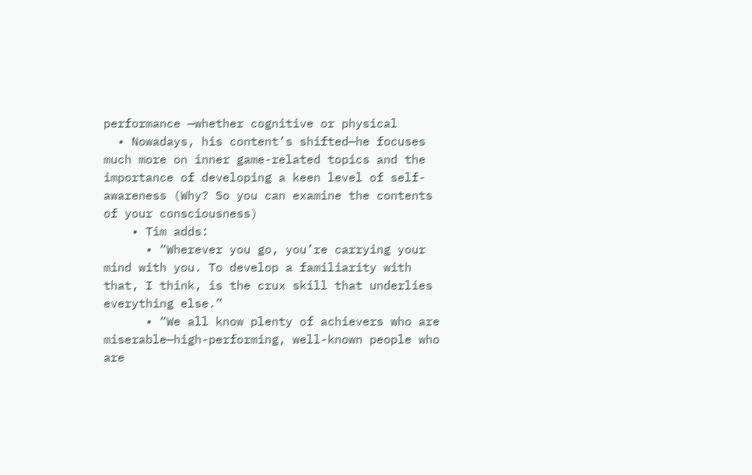performance —whether cognitive or physical
  • Nowadays, his content’s shifted—he focuses much more on inner game-related topics and the importance of developing a keen level of self-awareness (Why? So you can examine the contents of your consciousness)
    • Tim adds:
      • “Wherever you go, you’re carrying your mind with you. To develop a familiarity with that, I think, is the crux skill that underlies everything else.”
      • “We all know plenty of achievers who are miserable—high-performing, well-known people who are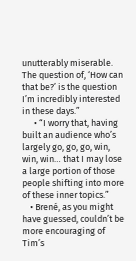unutterably miserable. The question of, ‘How can that be?’ is the question I’m incredibly interested in these days.”
      • “I worry that, having built an audience who’s largely go, go, go, win, win, win… that I may lose a large portion of those people shifting into more of these inner topics.”
    • Brené, as you might have guessed, couldn’t be more encouraging of Tim’s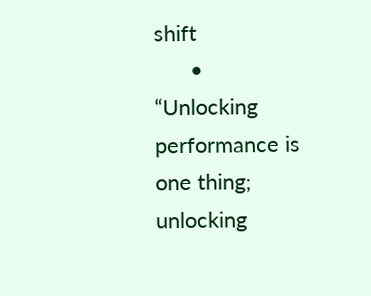shift
      • “Unlocking performance is one thing; unlocking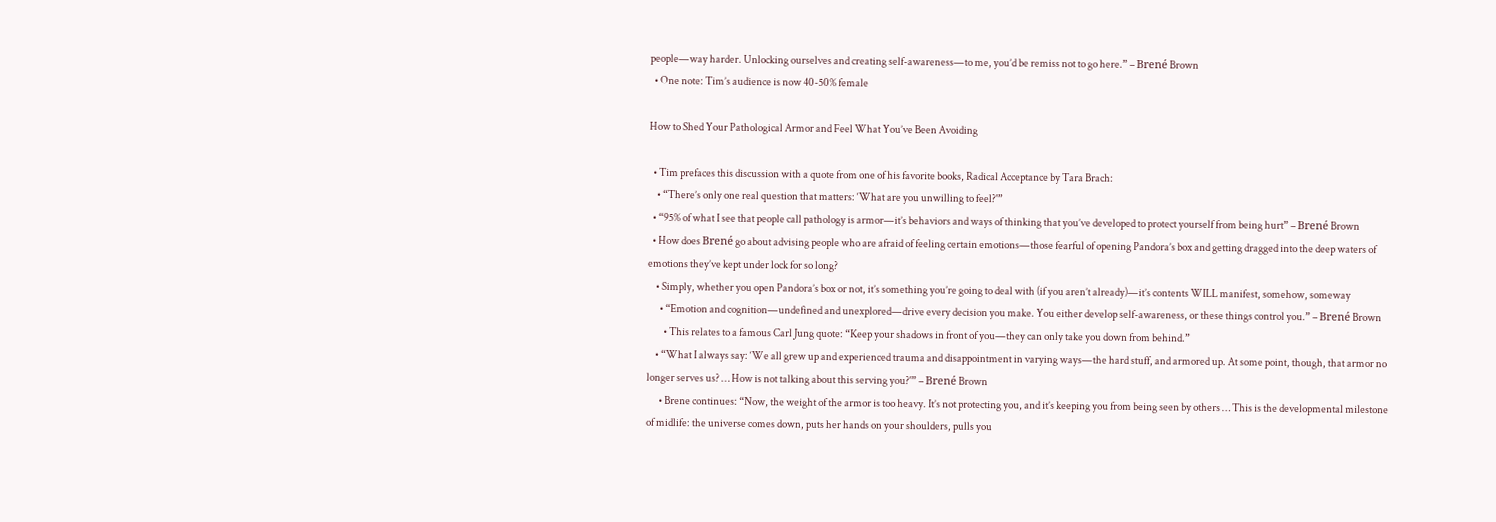people—way harder. Unlocking ourselves and creating self-awareness—to me, you’d be remiss not to go here.” – Brené Brown
  • One note: Tim’s audience is now 40-50% female

How to Shed Your Pathological Armor and Feel What You’ve Been Avoiding

  • Tim prefaces this discussion with a quote from one of his favorite books, Radical Acceptance by Tara Brach:
    • “There’s only one real question that matters: ‘What are you unwilling to feel?'”
  • “95% of what I see that people call pathology is armor—it’s behaviors and ways of thinking that you’ve developed to protect yourself from being hurt” – Brené Brown
  • How does Brené go about advising people who are afraid of feeling certain emotions—those fearful of opening Pandora’s box and getting dragged into the deep waters of emotions they’ve kept under lock for so long?
    • Simply, whether you open Pandora’s box or not, it’s something you’re going to deal with (if you aren’t already)—it’s contents WILL manifest, somehow, someway
      • “Emotion and cognition—undefined and unexplored—drive every decision you make. You either develop self-awareness, or these things control you.” – Brené Brown
        • This relates to a famous Carl Jung quote: “Keep your shadows in front of you—they can only take you down from behind.”
    • “What I always say: ‘We all grew up and experienced trauma and disappointment in varying ways—the hard stuff, and armored up. At some point, though, that armor no longer serves us? … How is not talking about this serving you?'” – Brené Brown
      • Brene continues: “Now, the weight of the armor is too heavy. It’s not protecting you, and it’s keeping you from being seen by others … This is the developmental milestone of midlife: the universe comes down, puts her hands on your shoulders, pulls you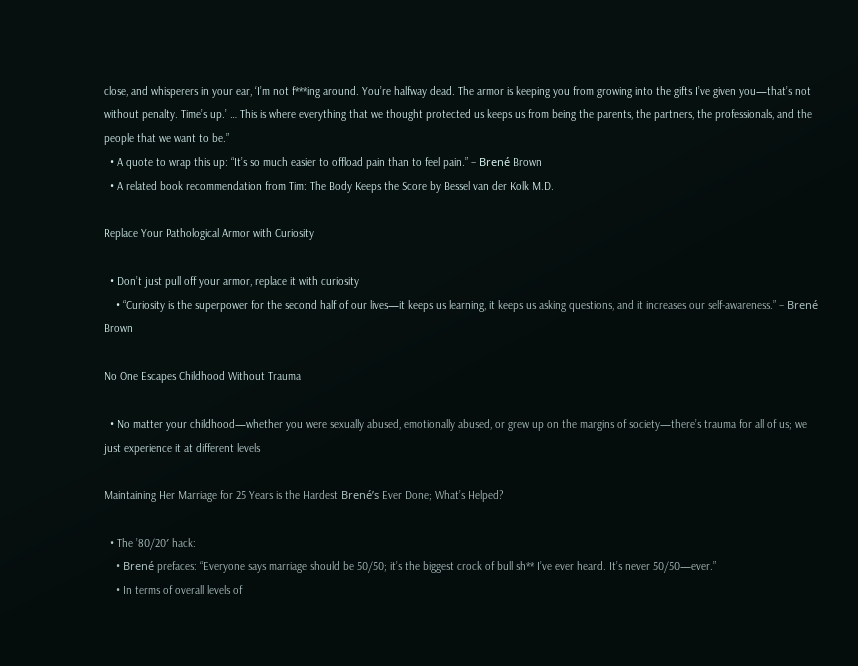close, and whisperers in your ear, ‘I’m not f***ing around. You’re halfway dead. The armor is keeping you from growing into the gifts I’ve given you—that’s not without penalty. Time’s up.’ … This is where everything that we thought protected us keeps us from being the parents, the partners, the professionals, and the people that we want to be.”
  • A quote to wrap this up: “It’s so much easier to offload pain than to feel pain.” – Brené Brown
  • A related book recommendation from Tim: The Body Keeps the Score by Bessel van der Kolk M.D.

Replace Your Pathological Armor with Curiosity

  • Don’t just pull off your armor, replace it with curiosity
    • “Curiosity is the superpower for the second half of our lives—it keeps us learning, it keeps us asking questions, and it increases our self-awareness.” – Brené Brown

No One Escapes Childhood Without Trauma

  • No matter your childhood—whether you were sexually abused, emotionally abused, or grew up on the margins of society—there’s trauma for all of us; we just experience it at different levels

Maintaining Her Marriage for 25 Years is the Hardest Brené’s Ever Done; What’s Helped?

  • The ’80/20′ hack:
    • Brené prefaces: “Everyone says marriage should be 50/50; it’s the biggest crock of bull sh** I’ve ever heard. It’s never 50/50—ever.”
    • In terms of overall levels of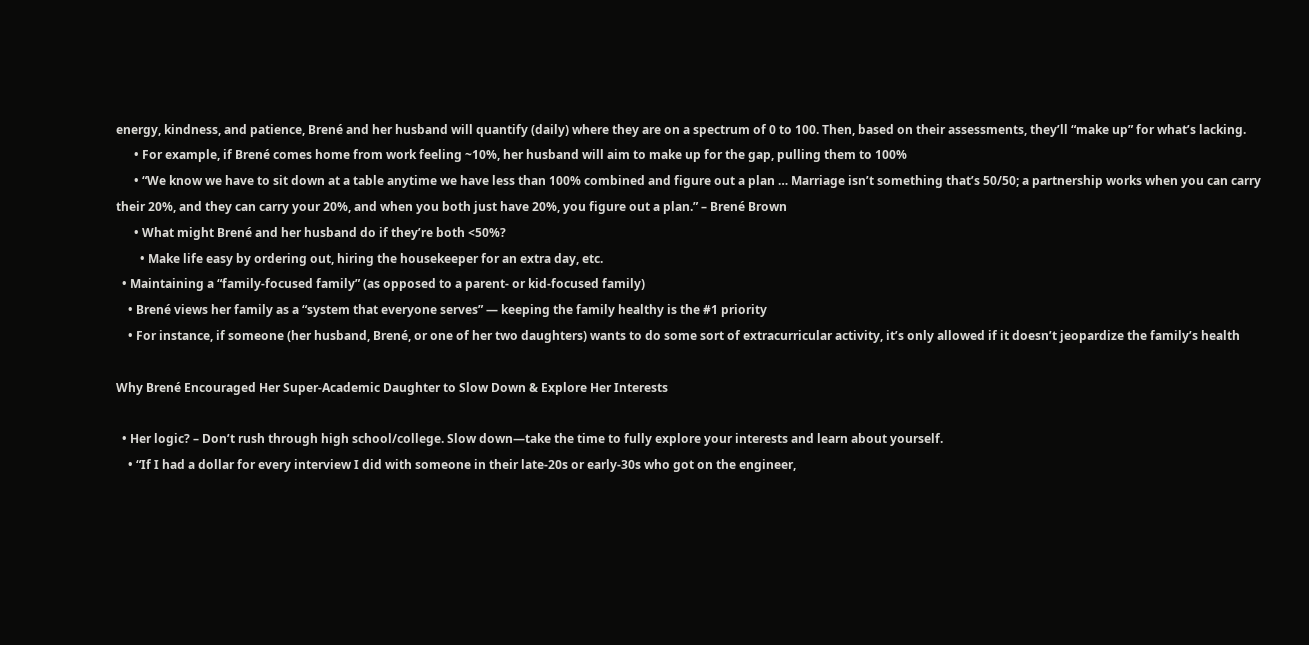energy, kindness, and patience, Brené and her husband will quantify (daily) where they are on a spectrum of 0 to 100. Then, based on their assessments, they’ll “make up” for what’s lacking.
      • For example, if Brené comes home from work feeling ~10%, her husband will aim to make up for the gap, pulling them to 100%
      • “We know we have to sit down at a table anytime we have less than 100% combined and figure out a plan … Marriage isn’t something that’s 50/50; a partnership works when you can carry their 20%, and they can carry your 20%, and when you both just have 20%, you figure out a plan.” – Brené Brown
      • What might Brené and her husband do if they’re both <50%?
        • Make life easy by ordering out, hiring the housekeeper for an extra day, etc.
  • Maintaining a “family-focused family” (as opposed to a parent- or kid-focused family)
    • Brené views her family as a “system that everyone serves” — keeping the family healthy is the #1 priority
    • For instance, if someone (her husband, Brené, or one of her two daughters) wants to do some sort of extracurricular activity, it’s only allowed if it doesn’t jeopardize the family’s health

Why Brené Encouraged Her Super-Academic Daughter to Slow Down & Explore Her Interests

  • Her logic? – Don’t rush through high school/college. Slow down—take the time to fully explore your interests and learn about yourself.
    • “If I had a dollar for every interview I did with someone in their late-20s or early-30s who got on the engineer,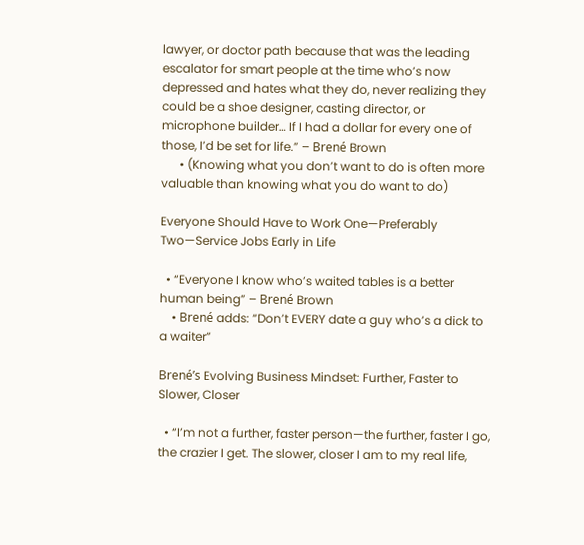lawyer, or doctor path because that was the leading escalator for smart people at the time who’s now depressed and hates what they do, never realizing they could be a shoe designer, casting director, or microphone builder… If I had a dollar for every one of those, I’d be set for life.” – Brené Brown
      • (Knowing what you don’t want to do is often more valuable than knowing what you do want to do)

Everyone Should Have to Work One—Preferably Two—Service Jobs Early in Life

  • “Everyone I know who’s waited tables is a better human being” – Brené Brown
    • Brené adds: “Don’t EVERY date a guy who’s a dick to a waiter”

Brené’s Evolving Business Mindset: Further, Faster to Slower, Closer

  • “I’m not a further, faster person—the further, faster I go, the crazier I get. The slower, closer I am to my real life,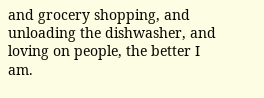and grocery shopping, and unloading the dishwasher, and loving on people, the better I am.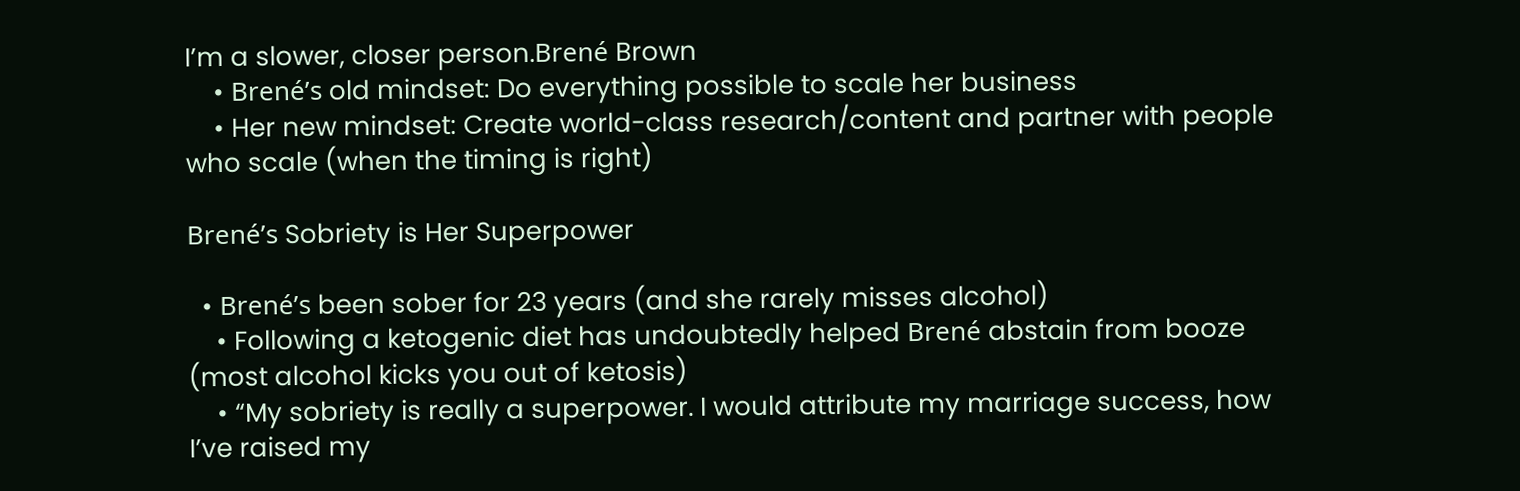I’m a slower, closer person.Brené Brown
    • Brené’s old mindset: Do everything possible to scale her business
    • Her new mindset: Create world-class research/content and partner with people who scale (when the timing is right)

Brené’s Sobriety is Her Superpower

  • Brené’s been sober for 23 years (and she rarely misses alcohol)
    • Following a ketogenic diet has undoubtedly helped Brené abstain from booze (most alcohol kicks you out of ketosis)
    • “My sobriety is really a superpower. I would attribute my marriage success, how I’ve raised my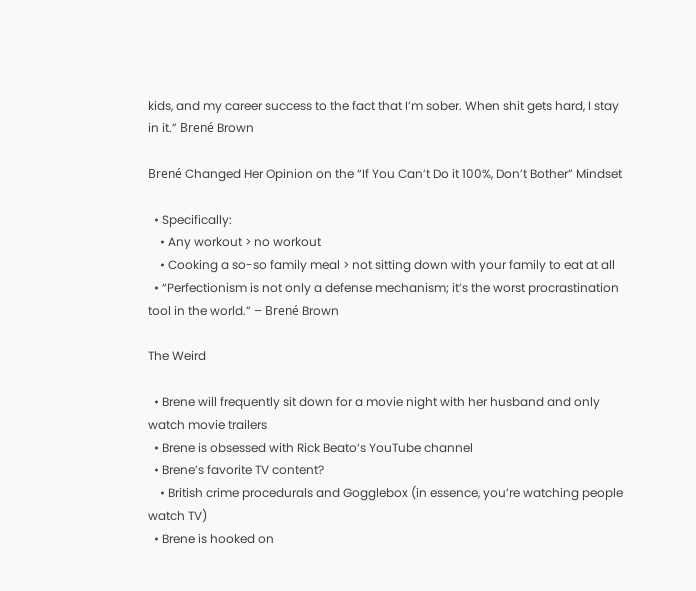kids, and my career success to the fact that I’m sober. When shit gets hard, I stay in it.” Brené Brown

Brené Changed Her Opinion on the “If You Can’t Do it 100%, Don’t Bother” Mindset

  • Specifically:
    • Any workout > no workout
    • Cooking a so-so family meal > not sitting down with your family to eat at all
  • “Perfectionism is not only a defense mechanism; it’s the worst procrastination tool in the world.” – Brené Brown

The Weird

  • Brene will frequently sit down for a movie night with her husband and only watch movie trailers
  • Brene is obsessed with Rick Beato‘s YouTube channel
  • Brene’s favorite TV content?
    • British crime procedurals and Gogglebox (in essence, you’re watching people watch TV)
  • Brene is hooked on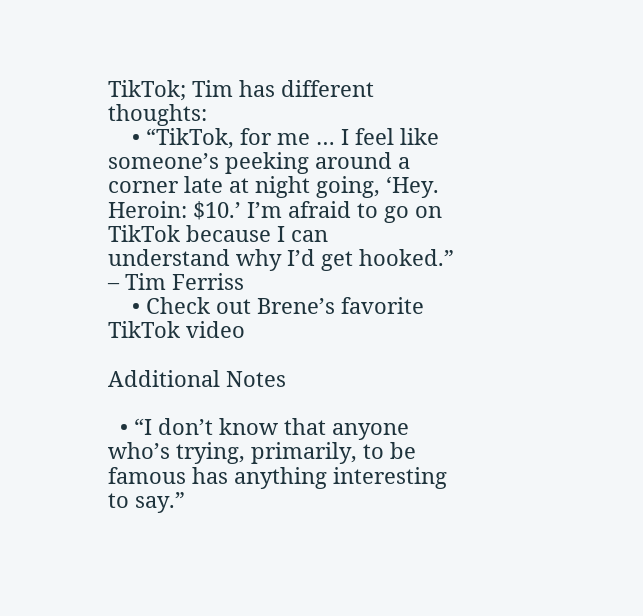TikTok; Tim has different thoughts:
    • “TikTok, for me … I feel like someone’s peeking around a corner late at night going, ‘Hey. Heroin: $10.’ I’m afraid to go on TikTok because I can understand why I’d get hooked.” – Tim Ferriss
    • Check out Brene’s favorite TikTok video

Additional Notes

  • “I don’t know that anyone who’s trying, primarily, to be famous has anything interesting to say.”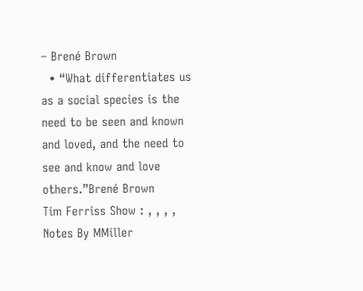– Brené Brown
  • “What differentiates us as a social species is the need to be seen and known and loved, and the need to see and know and love others.”Brené Brown
Tim Ferriss Show : , , , ,
Notes By MMiller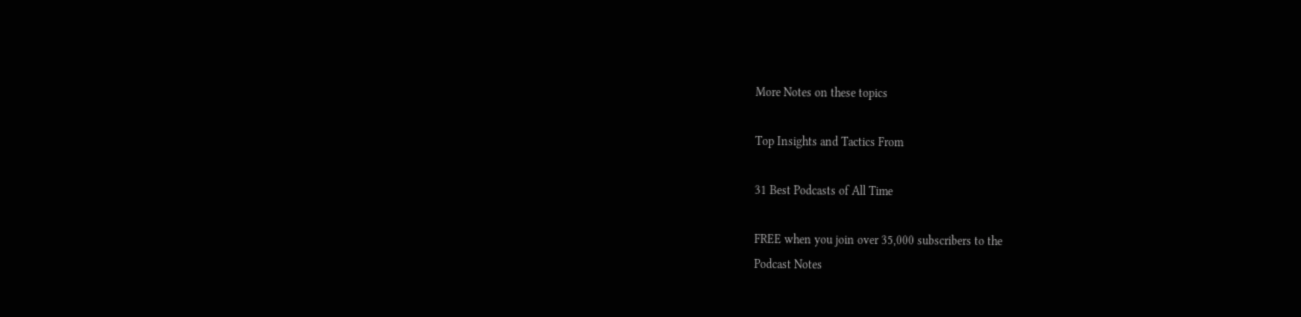More Notes on these topics

Top Insights and Tactics From

31 Best Podcasts of All Time

FREE when you join over 35,000 subscribers to the
Podcast Notes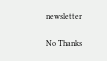newsletter

No Thanks